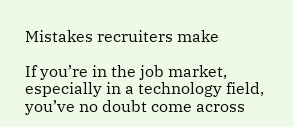Mistakes recruiters make

If you’re in the job market, especially in a technology field, you’ve no doubt come across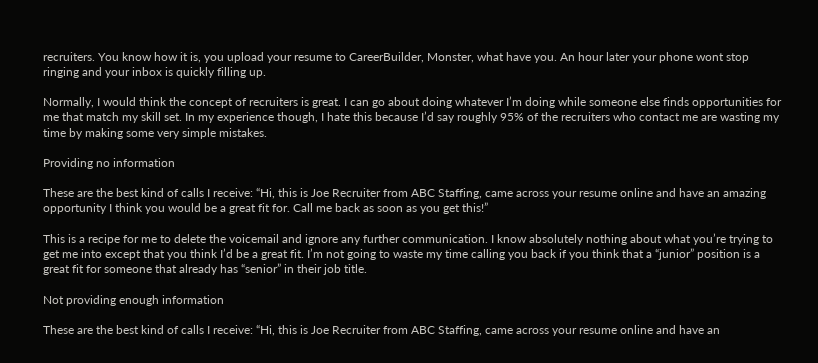recruiters. You know how it is, you upload your resume to CareerBuilder, Monster, what have you. An hour later your phone wont stop ringing and your inbox is quickly filling up.

Normally, I would think the concept of recruiters is great. I can go about doing whatever I’m doing while someone else finds opportunities for me that match my skill set. In my experience though, I hate this because I’d say roughly 95% of the recruiters who contact me are wasting my time by making some very simple mistakes.

Providing no information

These are the best kind of calls I receive: “Hi, this is Joe Recruiter from ABC Staffing, came across your resume online and have an amazing opportunity I think you would be a great fit for. Call me back as soon as you get this!”

This is a recipe for me to delete the voicemail and ignore any further communication. I know absolutely nothing about what you’re trying to get me into except that you think I’d be a great fit. I’m not going to waste my time calling you back if you think that a “junior” position is a great fit for someone that already has “senior” in their job title.

Not providing enough information

These are the best kind of calls I receive: “Hi, this is Joe Recruiter from ABC Staffing, came across your resume online and have an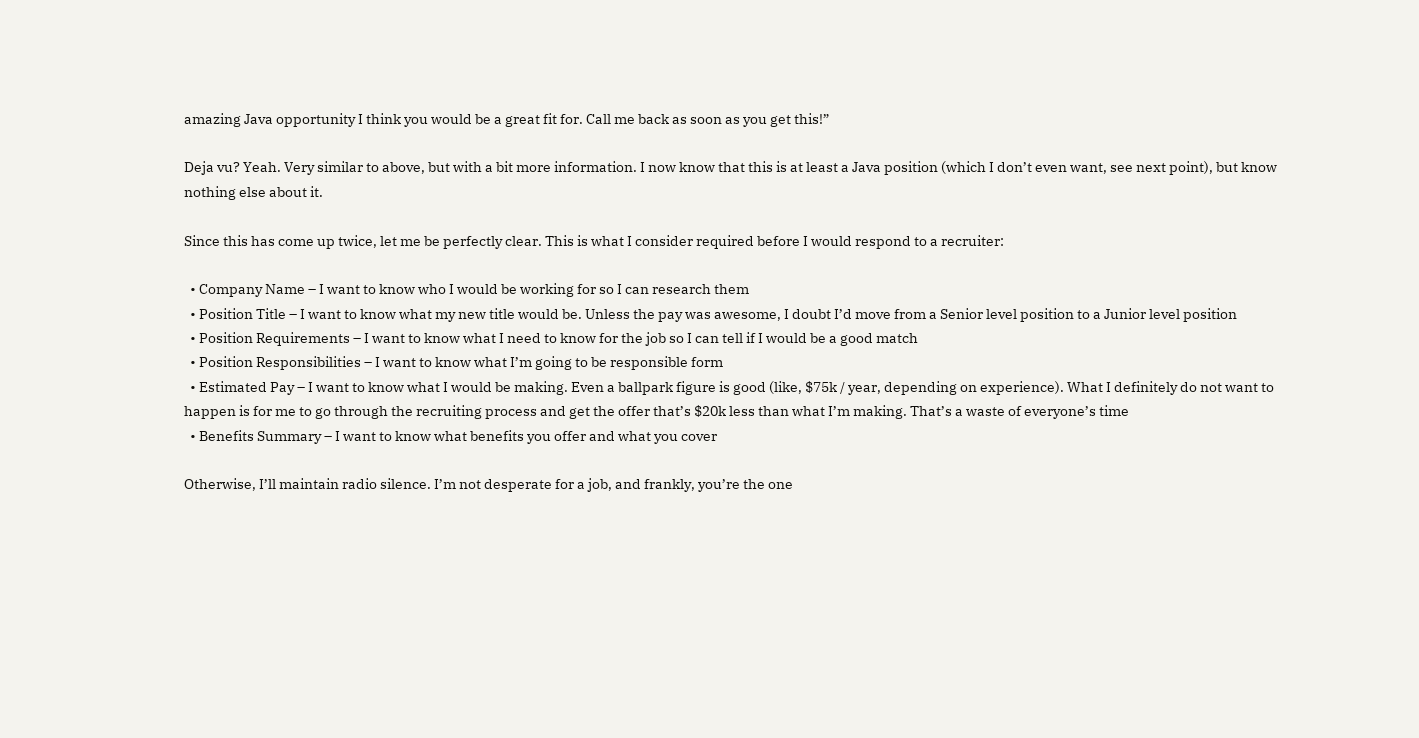amazing Java opportunity I think you would be a great fit for. Call me back as soon as you get this!”

Deja vu? Yeah. Very similar to above, but with a bit more information. I now know that this is at least a Java position (which I don’t even want, see next point), but know nothing else about it.

Since this has come up twice, let me be perfectly clear. This is what I consider required before I would respond to a recruiter:

  • Company Name – I want to know who I would be working for so I can research them
  • Position Title – I want to know what my new title would be. Unless the pay was awesome, I doubt I’d move from a Senior level position to a Junior level position
  • Position Requirements – I want to know what I need to know for the job so I can tell if I would be a good match
  • Position Responsibilities – I want to know what I’m going to be responsible form
  • Estimated Pay – I want to know what I would be making. Even a ballpark figure is good (like, $75k / year, depending on experience). What I definitely do not want to happen is for me to go through the recruiting process and get the offer that’s $20k less than what I’m making. That’s a waste of everyone’s time
  • Benefits Summary – I want to know what benefits you offer and what you cover

Otherwise, I’ll maintain radio silence. I’m not desperate for a job, and frankly, you’re the one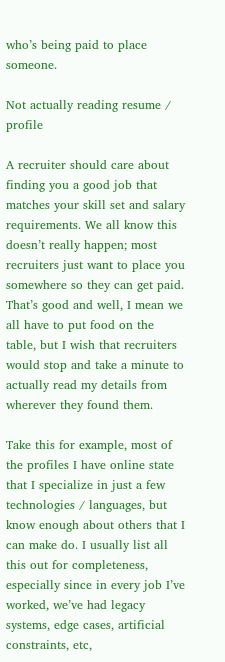who’s being paid to place someone.

Not actually reading resume / profile

A recruiter should care about finding you a good job that matches your skill set and salary requirements. We all know this doesn’t really happen; most recruiters just want to place you somewhere so they can get paid. That’s good and well, I mean we all have to put food on the table, but I wish that recruiters would stop and take a minute to actually read my details from wherever they found them.

Take this for example, most of the profiles I have online state that I specialize in just a few technologies / languages, but know enough about others that I can make do. I usually list all this out for completeness, especially since in every job I’ve worked, we’ve had legacy systems, edge cases, artificial constraints, etc,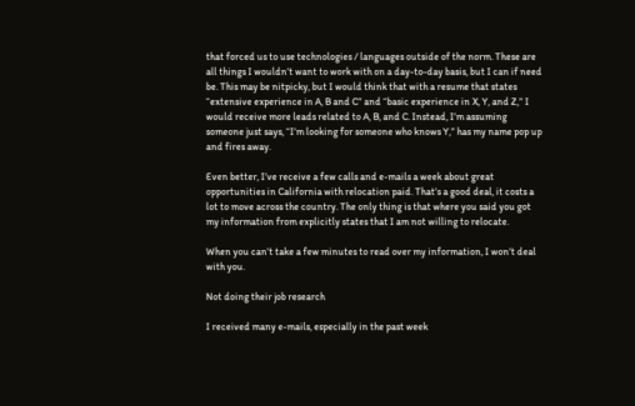that forced us to use technologies / languages outside of the norm. These are all things I wouldn’t want to work with on a day-to-day basis, but I can if need be. This may be nitpicky, but I would think that with a resume that states “extensive experience in A, B and C” and “basic experience in X, Y, and Z,” I would receive more leads related to A, B, and C. Instead, I’m assuming someone just says, “I’m looking for someone who knows Y,” has my name pop up and fires away.

Even better, I’ve receive a few calls and e-mails a week about great opportunities in California with relocation paid. That’s a good deal, it costs a lot to move across the country. The only thing is that where you said you got my information from explicitly states that I am not willing to relocate.

When you can’t take a few minutes to read over my information, I won’t deal with you.

Not doing their job research

I received many e-mails, especially in the past week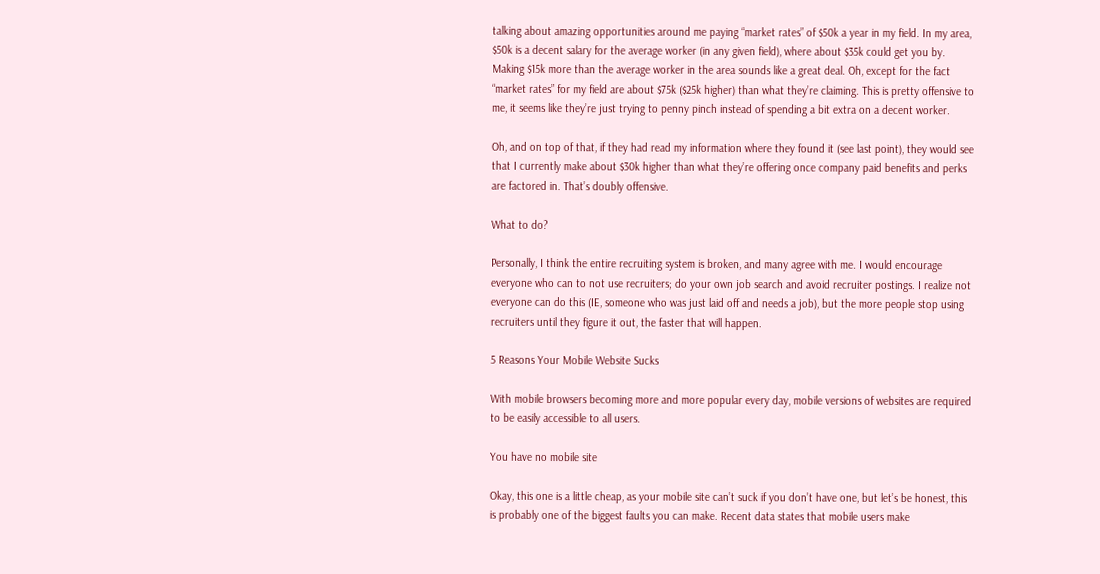talking about amazing opportunities around me paying “market rates” of $50k a year in my field. In my area, $50k is a decent salary for the average worker (in any given field), where about $35k could get you by. Making $15k more than the average worker in the area sounds like a great deal. Oh, except for the fact “market rates” for my field are about $75k ($25k higher) than what they’re claiming. This is pretty offensive to me, it seems like they’re just trying to penny pinch instead of spending a bit extra on a decent worker.

Oh, and on top of that, if they had read my information where they found it (see last point), they would see that I currently make about $30k higher than what they’re offering once company paid benefits and perks are factored in. That’s doubly offensive.

What to do?

Personally, I think the entire recruiting system is broken, and many agree with me. I would encourage everyone who can to not use recruiters; do your own job search and avoid recruiter postings. I realize not everyone can do this (IE, someone who was just laid off and needs a job), but the more people stop using recruiters until they figure it out, the faster that will happen.

5 Reasons Your Mobile Website Sucks

With mobile browsers becoming more and more popular every day, mobile versions of websites are required to be easily accessible to all users.

You have no mobile site

Okay, this one is a little cheap, as your mobile site can’t suck if you don’t have one, but let’s be honest, this is probably one of the biggest faults you can make. Recent data states that mobile users make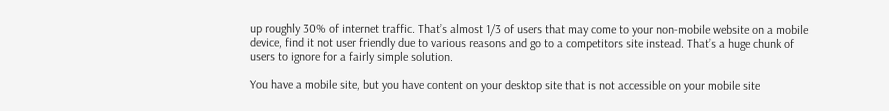up roughly 30% of internet traffic. That’s almost 1/3 of users that may come to your non-mobile website on a mobile device, find it not user friendly due to various reasons and go to a competitors site instead. That’s a huge chunk of users to ignore for a fairly simple solution.

You have a mobile site, but you have content on your desktop site that is not accessible on your mobile site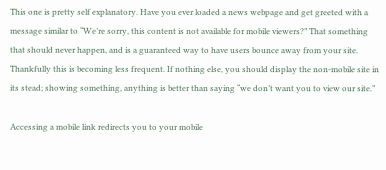This one is pretty self explanatory. Have you ever loaded a news webpage and get greeted with a message similar to “We’re sorry, this content is not available for mobile viewers?” That something that should never happen, and is a guaranteed way to have users bounce away from your site. Thankfully this is becoming less frequent. If nothing else, you should display the non-mobile site in its stead; showing something, anything is better than saying “we don’t want you to view our site.”

Accessing a mobile link redirects you to your mobile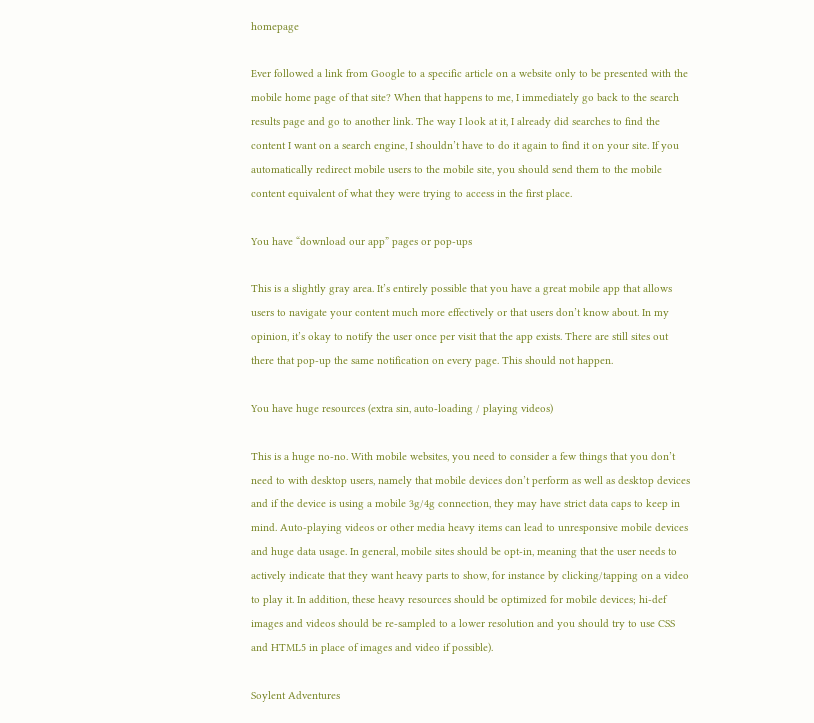homepage

Ever followed a link from Google to a specific article on a website only to be presented with the mobile home page of that site? When that happens to me, I immediately go back to the search results page and go to another link. The way I look at it, I already did searches to find the content I want on a search engine, I shouldn’t have to do it again to find it on your site. If you automatically redirect mobile users to the mobile site, you should send them to the mobile content equivalent of what they were trying to access in the first place.

You have “download our app” pages or pop-ups

This is a slightly gray area. It’s entirely possible that you have a great mobile app that allows users to navigate your content much more effectively or that users don’t know about. In my opinion, it’s okay to notify the user once per visit that the app exists. There are still sites out there that pop-up the same notification on every page. This should not happen.

You have huge resources (extra sin, auto-loading / playing videos)

This is a huge no-no. With mobile websites, you need to consider a few things that you don’t need to with desktop users, namely that mobile devices don’t perform as well as desktop devices and if the device is using a mobile 3g/4g connection, they may have strict data caps to keep in mind. Auto-playing videos or other media heavy items can lead to unresponsive mobile devices and huge data usage. In general, mobile sites should be opt-in, meaning that the user needs to actively indicate that they want heavy parts to show, for instance by clicking/tapping on a video to play it. In addition, these heavy resources should be optimized for mobile devices; hi-def images and videos should be re-sampled to a lower resolution and you should try to use CSS and HTML5 in place of images and video if possible).

Soylent Adventures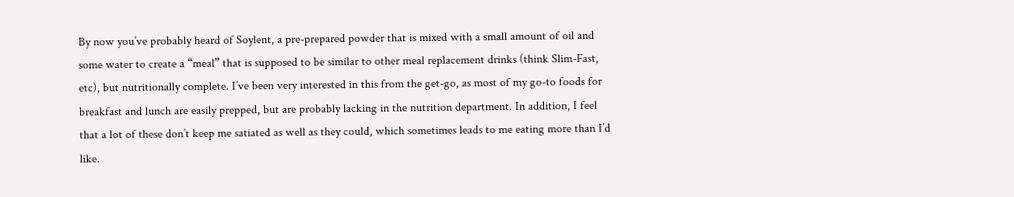By now you’ve probably heard of Soylent, a pre-prepared powder that is mixed with a small amount of oil and some water to create a “meal” that is supposed to be similar to other meal replacement drinks (think Slim-Fast, etc), but nutritionally complete. I’ve been very interested in this from the get-go, as most of my go-to foods for breakfast and lunch are easily prepped, but are probably lacking in the nutrition department. In addition, I feel that a lot of these don’t keep me satiated as well as they could, which sometimes leads to me eating more than I’d like.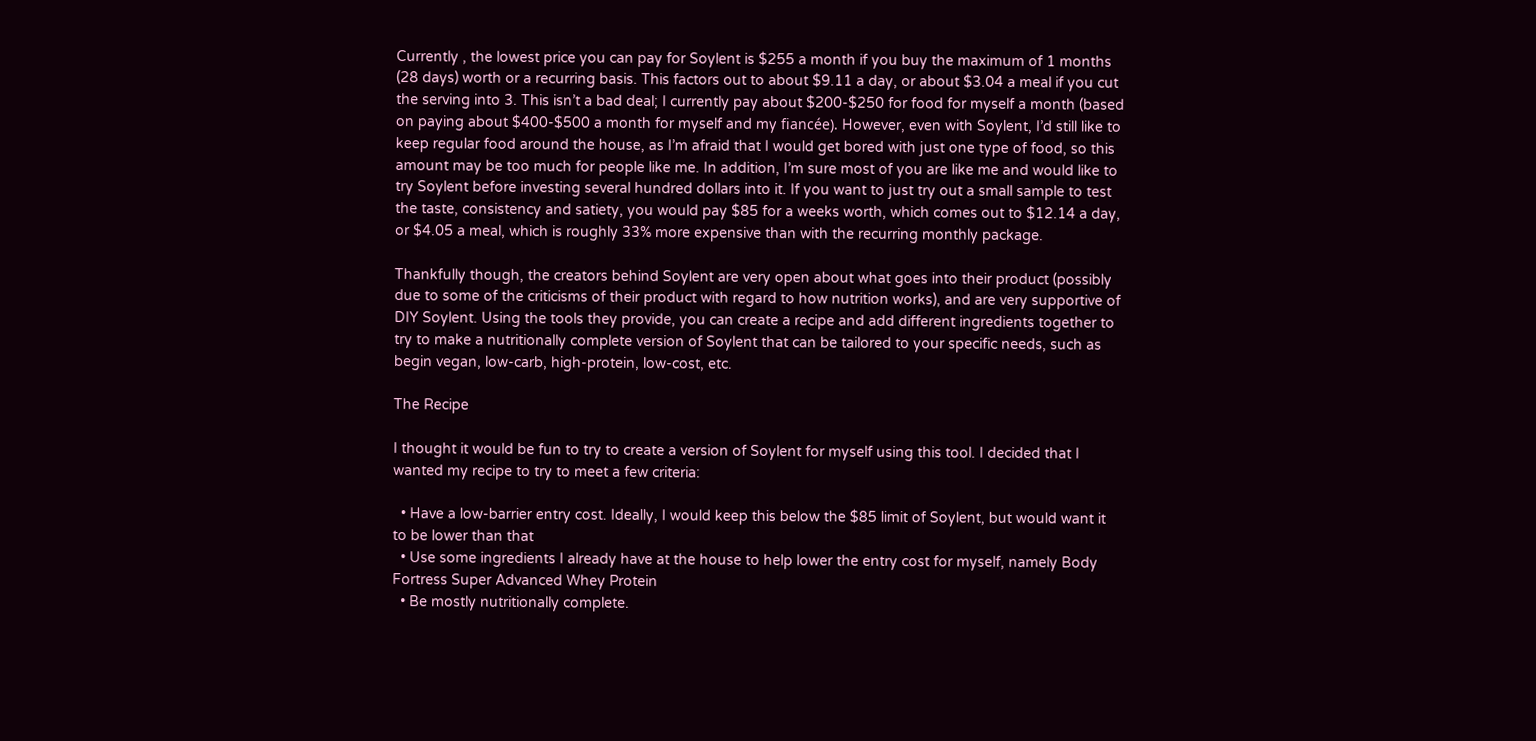Currently , the lowest price you can pay for Soylent is $255 a month if you buy the maximum of 1 months (28 days) worth or a recurring basis. This factors out to about $9.11 a day, or about $3.04 a meal if you cut the serving into 3. This isn’t a bad deal; I currently pay about $200-$250 for food for myself a month (based on paying about $400-$500 a month for myself and my fiancée). However, even with Soylent, I’d still like to keep regular food around the house, as I’m afraid that I would get bored with just one type of food, so this amount may be too much for people like me. In addition, I’m sure most of you are like me and would like to try Soylent before investing several hundred dollars into it. If you want to just try out a small sample to test the taste, consistency and satiety, you would pay $85 for a weeks worth, which comes out to $12.14 a day, or $4.05 a meal, which is roughly 33% more expensive than with the recurring monthly package.

Thankfully though, the creators behind Soylent are very open about what goes into their product (possibly due to some of the criticisms of their product with regard to how nutrition works), and are very supportive of DIY Soylent. Using the tools they provide, you can create a recipe and add different ingredients together to try to make a nutritionally complete version of Soylent that can be tailored to your specific needs, such as begin vegan, low-carb, high-protein, low-cost, etc.

The Recipe

I thought it would be fun to try to create a version of Soylent for myself using this tool. I decided that I wanted my recipe to try to meet a few criteria:

  • Have a low-barrier entry cost. Ideally, I would keep this below the $85 limit of Soylent, but would want it to be lower than that
  • Use some ingredients I already have at the house to help lower the entry cost for myself, namely Body Fortress Super Advanced Whey Protein
  • Be mostly nutritionally complete.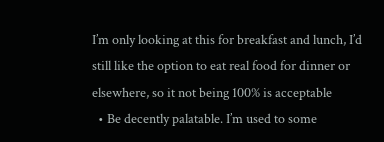I’m only looking at this for breakfast and lunch, I’d still like the option to eat real food for dinner or elsewhere, so it not being 100% is acceptable
  • Be decently palatable. I’m used to some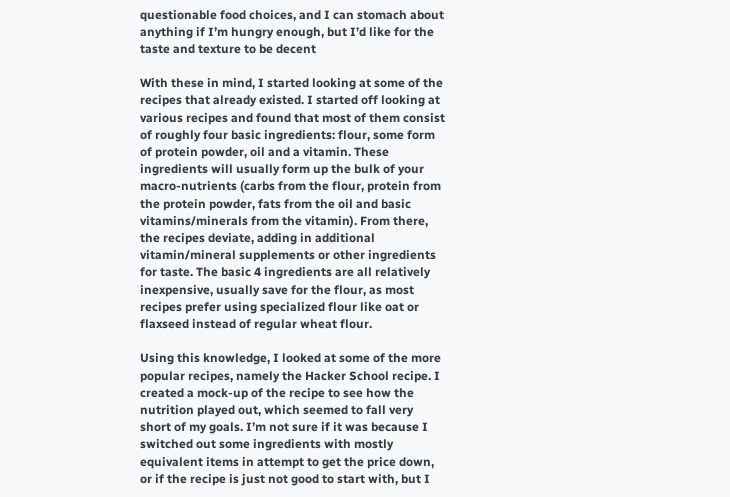questionable food choices, and I can stomach about anything if I’m hungry enough, but I’d like for the taste and texture to be decent

With these in mind, I started looking at some of the recipes that already existed. I started off looking at various recipes and found that most of them consist of roughly four basic ingredients: flour, some form of protein powder, oil and a vitamin. These ingredients will usually form up the bulk of your macro-nutrients (carbs from the flour, protein from the protein powder, fats from the oil and basic vitamins/minerals from the vitamin). From there, the recipes deviate, adding in additional vitamin/mineral supplements or other ingredients for taste. The basic 4 ingredients are all relatively inexpensive, usually save for the flour, as most recipes prefer using specialized flour like oat or flaxseed instead of regular wheat flour.

Using this knowledge, I looked at some of the more popular recipes, namely the Hacker School recipe. I created a mock-up of the recipe to see how the nutrition played out, which seemed to fall very short of my goals. I’m not sure if it was because I switched out some ingredients with mostly equivalent items in attempt to get the price down, or if the recipe is just not good to start with, but I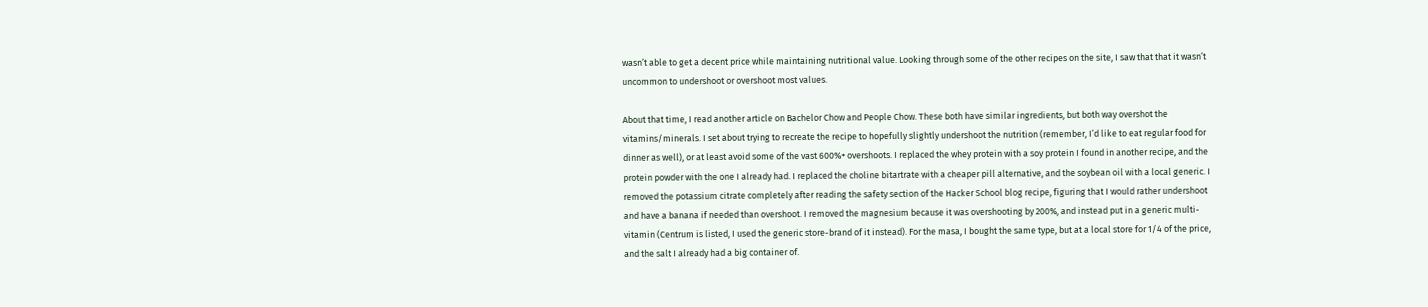wasn’t able to get a decent price while maintaining nutritional value. Looking through some of the other recipes on the site, I saw that that it wasn’t uncommon to undershoot or overshoot most values.

About that time, I read another article on Bachelor Chow and People Chow. These both have similar ingredients, but both way overshot the vitamins/minerals. I set about trying to recreate the recipe to hopefully slightly undershoot the nutrition (remember, I’d like to eat regular food for dinner as well), or at least avoid some of the vast 600%+ overshoots. I replaced the whey protein with a soy protein I found in another recipe, and the protein powder with the one I already had. I replaced the choline bitartrate with a cheaper pill alternative, and the soybean oil with a local generic. I removed the potassium citrate completely after reading the safety section of the Hacker School blog recipe, figuring that I would rather undershoot and have a banana if needed than overshoot. I removed the magnesium because it was overshooting by 200%, and instead put in a generic multi-vitamin (Centrum is listed, I used the generic store-brand of it instead). For the masa, I bought the same type, but at a local store for 1/4 of the price, and the salt I already had a big container of.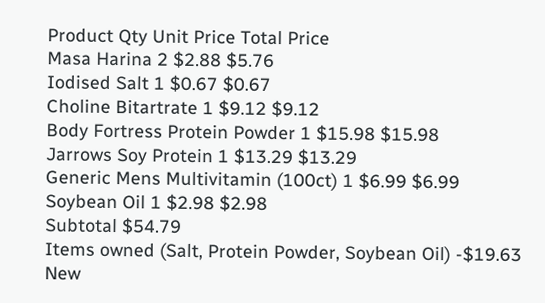Product Qty Unit Price Total Price
Masa Harina 2 $2.88 $5.76
Iodised Salt 1 $0.67 $0.67
Choline Bitartrate 1 $9.12 $9.12
Body Fortress Protein Powder 1 $15.98 $15.98
Jarrows Soy Protein 1 $13.29 $13.29
Generic Mens Multivitamin (100ct) 1 $6.99 $6.99
Soybean Oil 1 $2.98 $2.98
Subtotal $54.79
Items owned (Salt, Protein Powder, Soybean Oil) -$19.63
New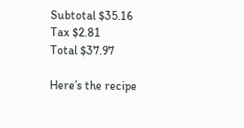Subtotal $35.16
Tax $2.81
Total $37.97

Here’s the recipe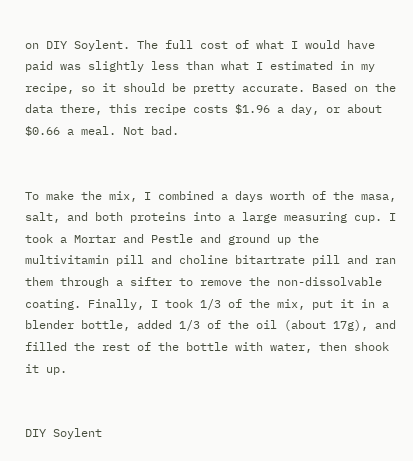on DIY Soylent. The full cost of what I would have paid was slightly less than what I estimated in my recipe, so it should be pretty accurate. Based on the  data there, this recipe costs $1.96 a day, or about  $0.66 a meal. Not bad.


To make the mix, I combined a days worth of the masa, salt, and both proteins into a large measuring cup. I took a Mortar and Pestle and ground up the multivitamin pill and choline bitartrate pill and ran them through a sifter to remove the non-dissolvable coating. Finally, I took 1/3 of the mix, put it in a blender bottle, added 1/3 of the oil (about 17g), and filled the rest of the bottle with water, then shook it up.


DIY Soylent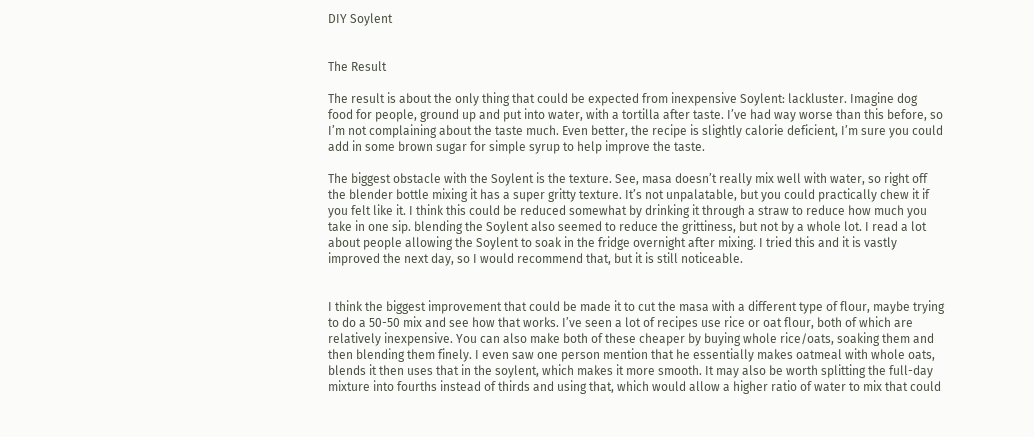DIY Soylent


The Result

The result is about the only thing that could be expected from inexpensive Soylent: lackluster. Imagine dog food for people, ground up and put into water, with a tortilla after taste. I’ve had way worse than this before, so I’m not complaining about the taste much. Even better, the recipe is slightly calorie deficient, I’m sure you could add in some brown sugar for simple syrup to help improve the taste.

The biggest obstacle with the Soylent is the texture. See, masa doesn’t really mix well with water, so right off the blender bottle mixing it has a super gritty texture. It’s not unpalatable, but you could practically chew it if you felt like it. I think this could be reduced somewhat by drinking it through a straw to reduce how much you take in one sip. blending the Soylent also seemed to reduce the grittiness, but not by a whole lot. I read a lot about people allowing the Soylent to soak in the fridge overnight after mixing. I tried this and it is vastly improved the next day, so I would recommend that, but it is still noticeable.


I think the biggest improvement that could be made it to cut the masa with a different type of flour, maybe trying to do a 50-50 mix and see how that works. I’ve seen a lot of recipes use rice or oat flour, both of which are relatively inexpensive. You can also make both of these cheaper by buying whole rice/oats, soaking them and then blending them finely. I even saw one person mention that he essentially makes oatmeal with whole oats, blends it then uses that in the soylent, which makes it more smooth. It may also be worth splitting the full-day mixture into fourths instead of thirds and using that, which would allow a higher ratio of water to mix that could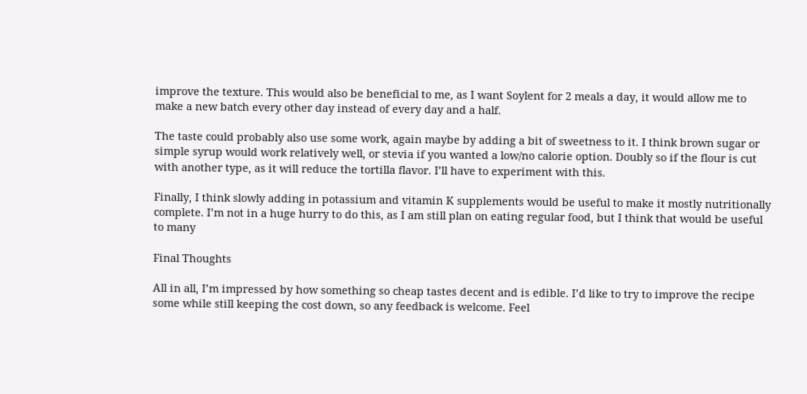improve the texture. This would also be beneficial to me, as I want Soylent for 2 meals a day, it would allow me to make a new batch every other day instead of every day and a half.

The taste could probably also use some work, again maybe by adding a bit of sweetness to it. I think brown sugar or simple syrup would work relatively well, or stevia if you wanted a low/no calorie option. Doubly so if the flour is cut with another type, as it will reduce the tortilla flavor. I’ll have to experiment with this.

Finally, I think slowly adding in potassium and vitamin K supplements would be useful to make it mostly nutritionally complete. I’m not in a huge hurry to do this, as I am still plan on eating regular food, but I think that would be useful to many

Final Thoughts

All in all, I’m impressed by how something so cheap tastes decent and is edible. I’d like to try to improve the recipe some while still keeping the cost down, so any feedback is welcome. Feel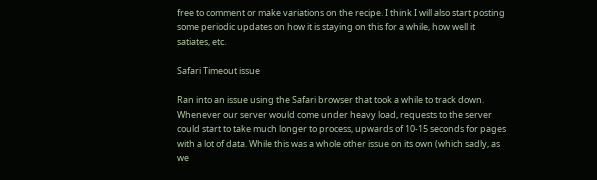free to comment or make variations on the recipe. I think I will also start posting some periodic updates on how it is staying on this for a while, how well it satiates, etc.

Safari Timeout issue

Ran into an issue using the Safari browser that took a while to track down. Whenever our server would come under heavy load, requests to the server could start to take much longer to process, upwards of 10-15 seconds for pages with a lot of data. While this was a whole other issue on its own (which sadly, as we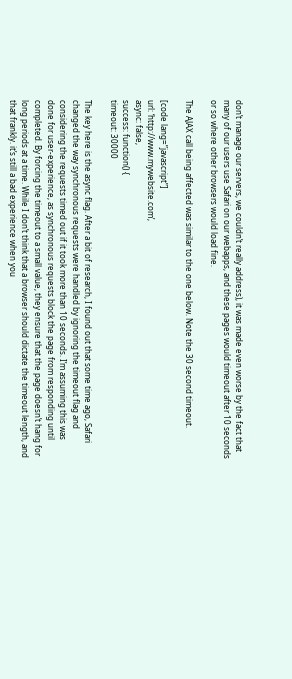don’t manage our servers, we couldn’t really address), it was made even worse by the fact that many of our users use Safari on our webapps, and these pages would timeout after 10 seconds or so where other browsers would load fine.

The AJAX call being affected was similar to the one below. Note the 30 second timeout.

[code lang=”javascript”]
url: ‘http://www.mywebsite.com’,
async: false,
success: function() {
timeout: 30000

The key here is the async flag. After a bit of research, I found out that some time ago, Safari changed the way synchronous requests were handled by ignoring the timeout flag and considering the requests timed out if it took more than 10 seconds. I’m assuming this was done for user-experience, as synchronous requests block the page from responding until completed. By forcing the timeout to a small value, they ensure that the page doesn’t hang for long periods at a time. While I don’t think that a browser should dictate the timeout length, and that frankly. it’s still a bad experience when you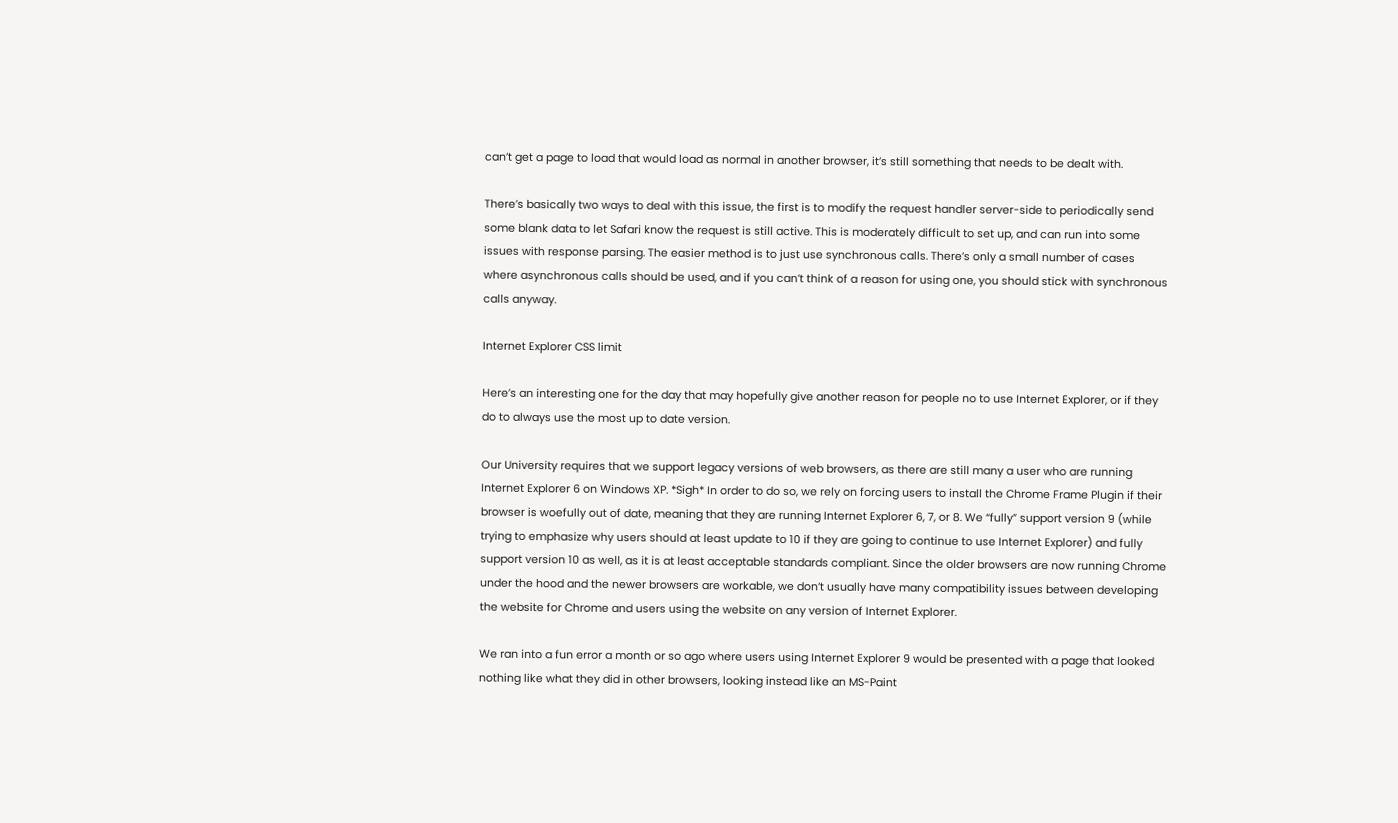can’t get a page to load that would load as normal in another browser, it’s still something that needs to be dealt with.

There’s basically two ways to deal with this issue, the first is to modify the request handler server-side to periodically send some blank data to let Safari know the request is still active. This is moderately difficult to set up, and can run into some issues with response parsing. The easier method is to just use synchronous calls. There’s only a small number of cases where asynchronous calls should be used, and if you can’t think of a reason for using one, you should stick with synchronous calls anyway.

Internet Explorer CSS limit

Here’s an interesting one for the day that may hopefully give another reason for people no to use Internet Explorer, or if they do to always use the most up to date version.

Our University requires that we support legacy versions of web browsers, as there are still many a user who are running Internet Explorer 6 on Windows XP. *Sigh* In order to do so, we rely on forcing users to install the Chrome Frame Plugin if their browser is woefully out of date, meaning that they are running Internet Explorer 6, 7, or 8. We “fully” support version 9 (while trying to emphasize why users should at least update to 10 if they are going to continue to use Internet Explorer) and fully support version 10 as well, as it is at least acceptable standards compliant. Since the older browsers are now running Chrome under the hood and the newer browsers are workable, we don’t usually have many compatibility issues between developing the website for Chrome and users using the website on any version of Internet Explorer.

We ran into a fun error a month or so ago where users using Internet Explorer 9 would be presented with a page that looked nothing like what they did in other browsers, looking instead like an MS-Paint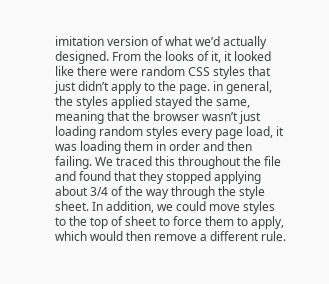imitation version of what we’d actually designed. From the looks of it, it looked like there were random CSS styles that just didn’t apply to the page. in general, the styles applied stayed the same, meaning that the browser wasn’t just loading random styles every page load, it was loading them in order and then failing. We traced this throughout the file and found that they stopped applying about 3/4 of the way through the style sheet. In addition, we could move styles to the top of sheet to force them to apply, which would then remove a different rule.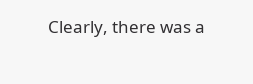Clearly, there was a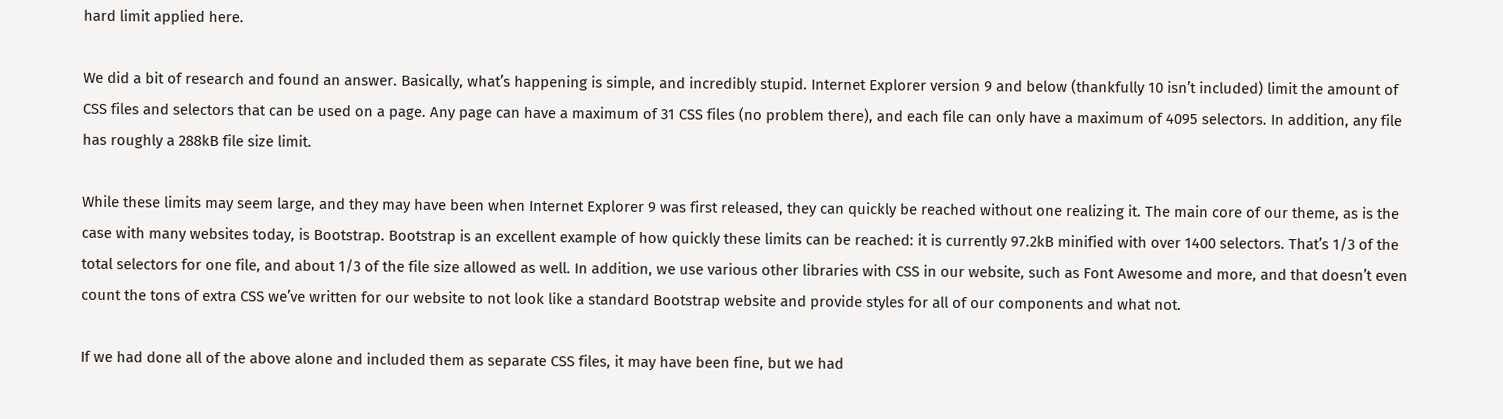hard limit applied here.

We did a bit of research and found an answer. Basically, what’s happening is simple, and incredibly stupid. Internet Explorer version 9 and below (thankfully 10 isn’t included) limit the amount of CSS files and selectors that can be used on a page. Any page can have a maximum of 31 CSS files (no problem there), and each file can only have a maximum of 4095 selectors. In addition, any file has roughly a 288kB file size limit.

While these limits may seem large, and they may have been when Internet Explorer 9 was first released, they can quickly be reached without one realizing it. The main core of our theme, as is the case with many websites today, is Bootstrap. Bootstrap is an excellent example of how quickly these limits can be reached: it is currently 97.2kB minified with over 1400 selectors. That’s 1/3 of the total selectors for one file, and about 1/3 of the file size allowed as well. In addition, we use various other libraries with CSS in our website, such as Font Awesome and more, and that doesn’t even count the tons of extra CSS we’ve written for our website to not look like a standard Bootstrap website and provide styles for all of our components and what not.

If we had done all of the above alone and included them as separate CSS files, it may have been fine, but we had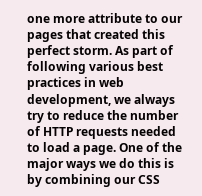one more attribute to our pages that created this perfect storm. As part of following various best practices in web development, we always try to reduce the number of HTTP requests needed to load a page. One of the major ways we do this is by combining our CSS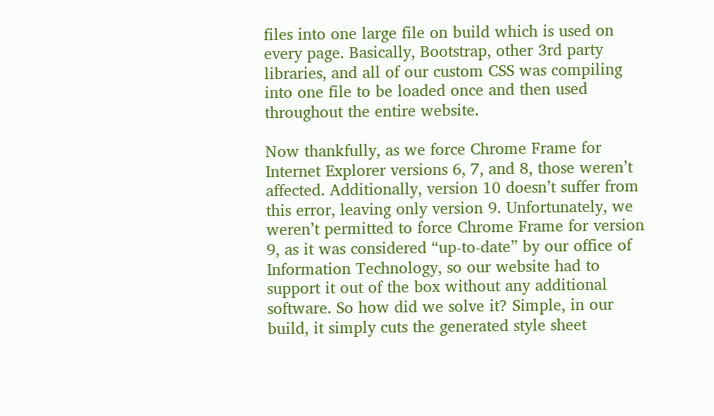files into one large file on build which is used on every page. Basically, Bootstrap, other 3rd party libraries, and all of our custom CSS was compiling into one file to be loaded once and then used throughout the entire website.

Now thankfully, as we force Chrome Frame for Internet Explorer versions 6, 7, and 8, those weren’t affected. Additionally, version 10 doesn’t suffer from this error, leaving only version 9. Unfortunately, we weren’t permitted to force Chrome Frame for version 9, as it was considered “up-to-date” by our office of Information Technology, so our website had to support it out of the box without any additional software. So how did we solve it? Simple, in our build, it simply cuts the generated style sheet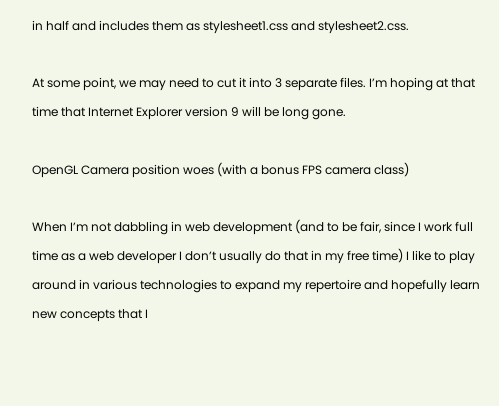in half and includes them as stylesheet1.css and stylesheet2.css.

At some point, we may need to cut it into 3 separate files. I’m hoping at that time that Internet Explorer version 9 will be long gone.

OpenGL Camera position woes (with a bonus FPS camera class)

When I’m not dabbling in web development (and to be fair, since I work full time as a web developer I don’t usually do that in my free time) I like to play around in various technologies to expand my repertoire and hopefully learn new concepts that I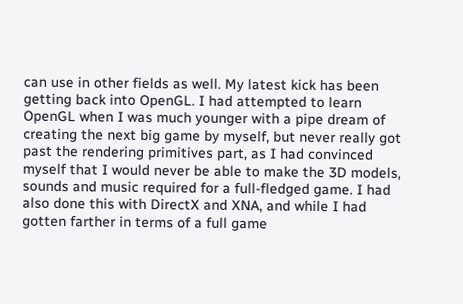can use in other fields as well. My latest kick has been getting back into OpenGL. I had attempted to learn OpenGL when I was much younger with a pipe dream of creating the next big game by myself, but never really got past the rendering primitives part, as I had convinced myself that I would never be able to make the 3D models, sounds and music required for a full-fledged game. I had also done this with DirectX and XNA, and while I had gotten farther in terms of a full game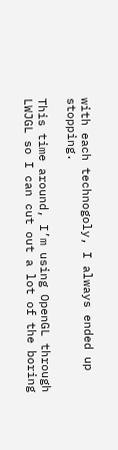with each technogoly, I always ended up stopping.

This time around, I’m using OpenGL through LWJGL so I can cut out a lot of the boring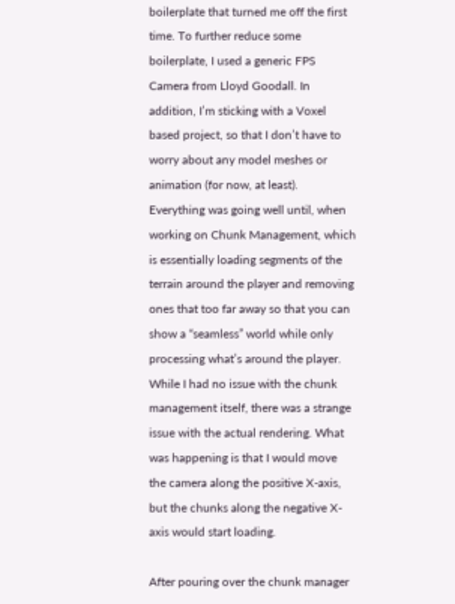boilerplate that turned me off the first time. To further reduce some boilerplate, I used a generic FPS Camera from Lloyd Goodall. In addition, I’m sticking with a Voxel based project, so that I don’t have to worry about any model meshes or animation (for now, at least). Everything was going well until, when working on Chunk Management, which is essentially loading segments of the terrain around the player and removing ones that too far away so that you can show a “seamless” world while only processing what’s around the player. While I had no issue with the chunk management itself, there was a strange issue with the actual rendering. What was happening is that I would move the camera along the positive X-axis, but the chunks along the negative X-axis would start loading.

After pouring over the chunk manager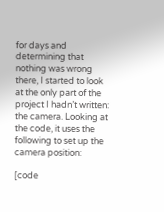for days and determining that nothing was wrong there, I started to look at the only part of the project I hadn’t written: the camera. Looking at the code, it uses the following to set up the camera position:

[code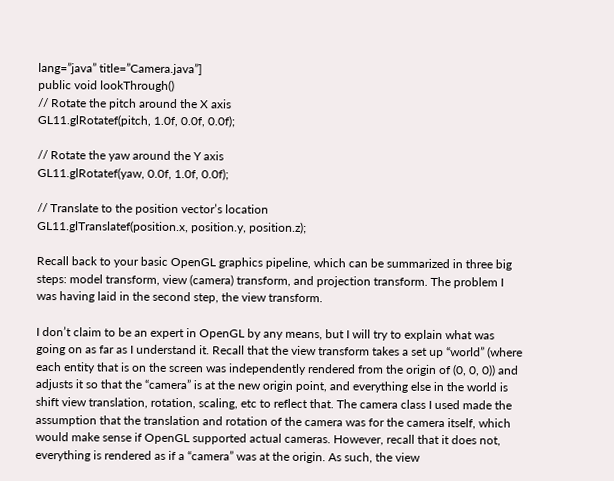lang=”java” title=”Camera.java”]
public void lookThrough()
// Rotate the pitch around the X axis
GL11.glRotatef(pitch, 1.0f, 0.0f, 0.0f);

// Rotate the yaw around the Y axis
GL11.glRotatef(yaw, 0.0f, 1.0f, 0.0f);

// Translate to the position vector’s location
GL11.glTranslatef(position.x, position.y, position.z);

Recall back to your basic OpenGL graphics pipeline, which can be summarized in three big steps: model transform, view (camera) transform, and projection transform. The problem I was having laid in the second step, the view transform.

I don’t claim to be an expert in OpenGL by any means, but I will try to explain what was going on as far as I understand it. Recall that the view transform takes a set up “world” (where each entity that is on the screen was independently rendered from the origin of (0, 0, 0)) and adjusts it so that the “camera” is at the new origin point, and everything else in the world is shift view translation, rotation, scaling, etc to reflect that. The camera class I used made the assumption that the translation and rotation of the camera was for the camera itself, which would make sense if OpenGL supported actual cameras. However, recall that it does not, everything is rendered as if a “camera” was at the origin. As such, the view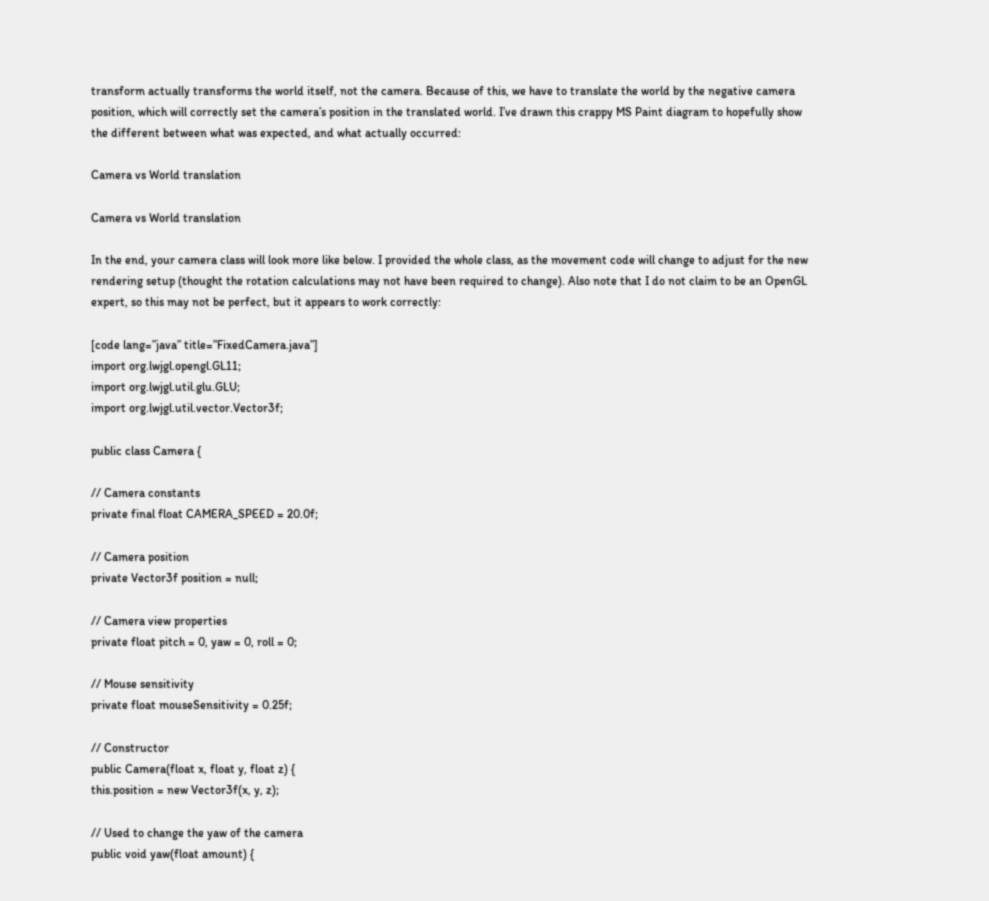transform actually transforms the world itself, not the camera. Because of this, we have to translate the world by the negative camera position, which will correctly set the camera’s position in the translated world. I’ve drawn this crappy MS Paint diagram to hopefully show the different between what was expected, and what actually occurred:

Camera vs World translation

Camera vs World translation

In the end, your camera class will look more like below. I provided the whole class, as the movement code will change to adjust for the new rendering setup (thought the rotation calculations may not have been required to change). Also note that I do not claim to be an OpenGL expert, so this may not be perfect, but it appears to work correctly:

[code lang=”java” title=”FixedCamera.java”]
import org.lwjgl.opengl.GL11;
import org.lwjgl.util.glu.GLU;
import org.lwjgl.util.vector.Vector3f;

public class Camera {

// Camera constants
private final float CAMERA_SPEED = 20.0f;

// Camera position
private Vector3f position = null;

// Camera view properties
private float pitch = 0, yaw = 0, roll = 0;

// Mouse sensitivity
private float mouseSensitivity = 0.25f;

// Constructor
public Camera(float x, float y, float z) {
this.position = new Vector3f(x, y, z);

// Used to change the yaw of the camera
public void yaw(float amount) {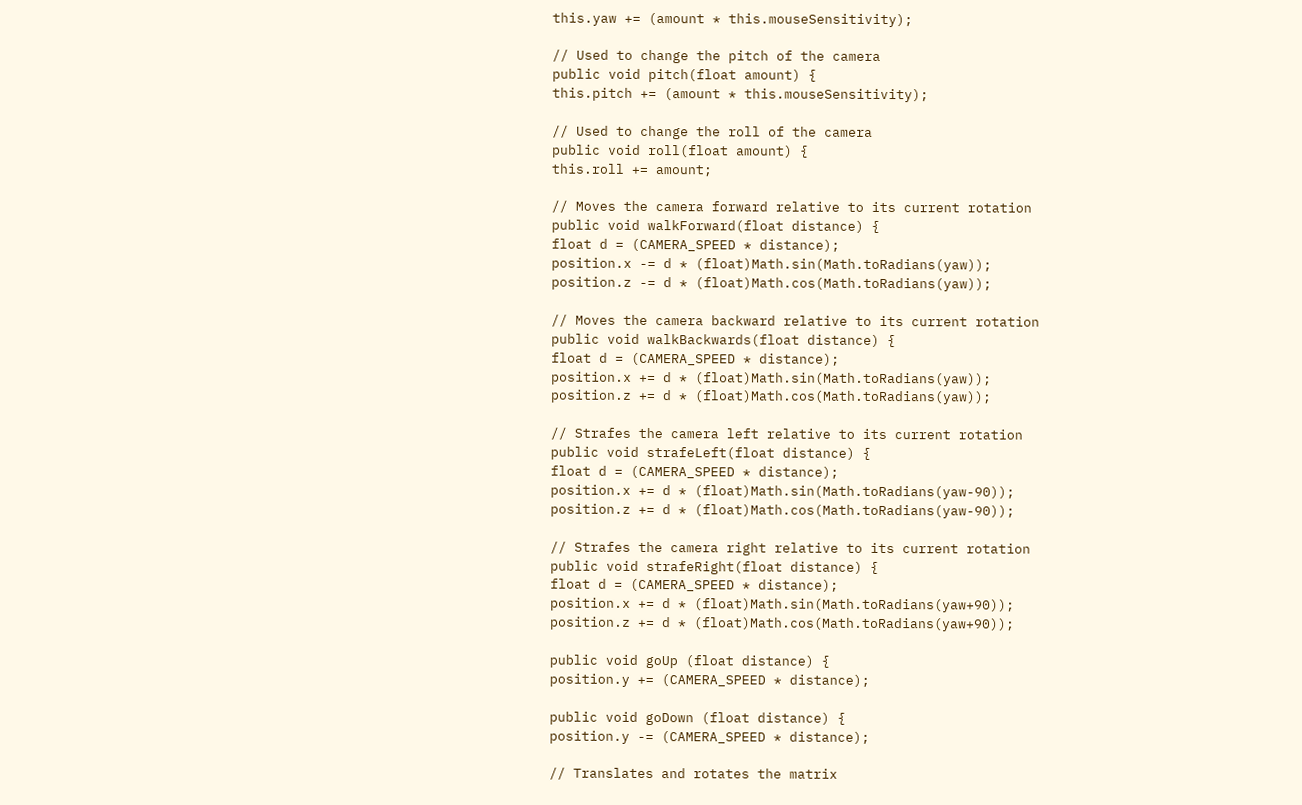this.yaw += (amount * this.mouseSensitivity);

// Used to change the pitch of the camera
public void pitch(float amount) {
this.pitch += (amount * this.mouseSensitivity);

// Used to change the roll of the camera
public void roll(float amount) {
this.roll += amount;

// Moves the camera forward relative to its current rotation
public void walkForward(float distance) {
float d = (CAMERA_SPEED * distance);
position.x -= d * (float)Math.sin(Math.toRadians(yaw));
position.z -= d * (float)Math.cos(Math.toRadians(yaw));

// Moves the camera backward relative to its current rotation
public void walkBackwards(float distance) {
float d = (CAMERA_SPEED * distance);
position.x += d * (float)Math.sin(Math.toRadians(yaw));
position.z += d * (float)Math.cos(Math.toRadians(yaw));

// Strafes the camera left relative to its current rotation
public void strafeLeft(float distance) {
float d = (CAMERA_SPEED * distance);
position.x += d * (float)Math.sin(Math.toRadians(yaw-90));
position.z += d * (float)Math.cos(Math.toRadians(yaw-90));

// Strafes the camera right relative to its current rotation
public void strafeRight(float distance) {
float d = (CAMERA_SPEED * distance);
position.x += d * (float)Math.sin(Math.toRadians(yaw+90));
position.z += d * (float)Math.cos(Math.toRadians(yaw+90));

public void goUp (float distance) {
position.y += (CAMERA_SPEED * distance);

public void goDown (float distance) {
position.y -= (CAMERA_SPEED * distance);

// Translates and rotates the matrix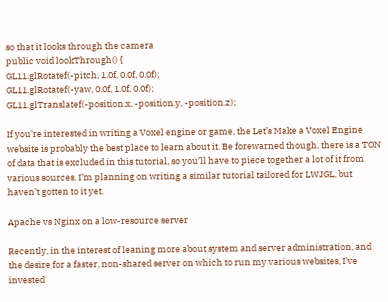so that it looks through the camera
public void lookThrough() {
GL11.glRotatef(-pitch, 1.0f, 0.0f, 0.0f);
GL11.glRotatef(-yaw, 0.0f, 1.0f, 0.0f);
GL11.glTranslatef(-position.x, -position.y, -position.z);

If you’re interested in writing a Voxel engine or game, the Let’s Make a Voxel Engine website is probably the best place to learn about it. Be forewarned though, there is a TON of data that is excluded in this tutorial, so you’ll have to piece together a lot of it from various sources. I’m planning on writing a similar tutorial tailored for LWJGL, but haven’t gotten to it yet.

Apache vs Nginx on a low-resource server

Recently, in the interest of leaning more about system and server administration, and the desire for a faster, non-shared server on which to run my various websites, I’ve invested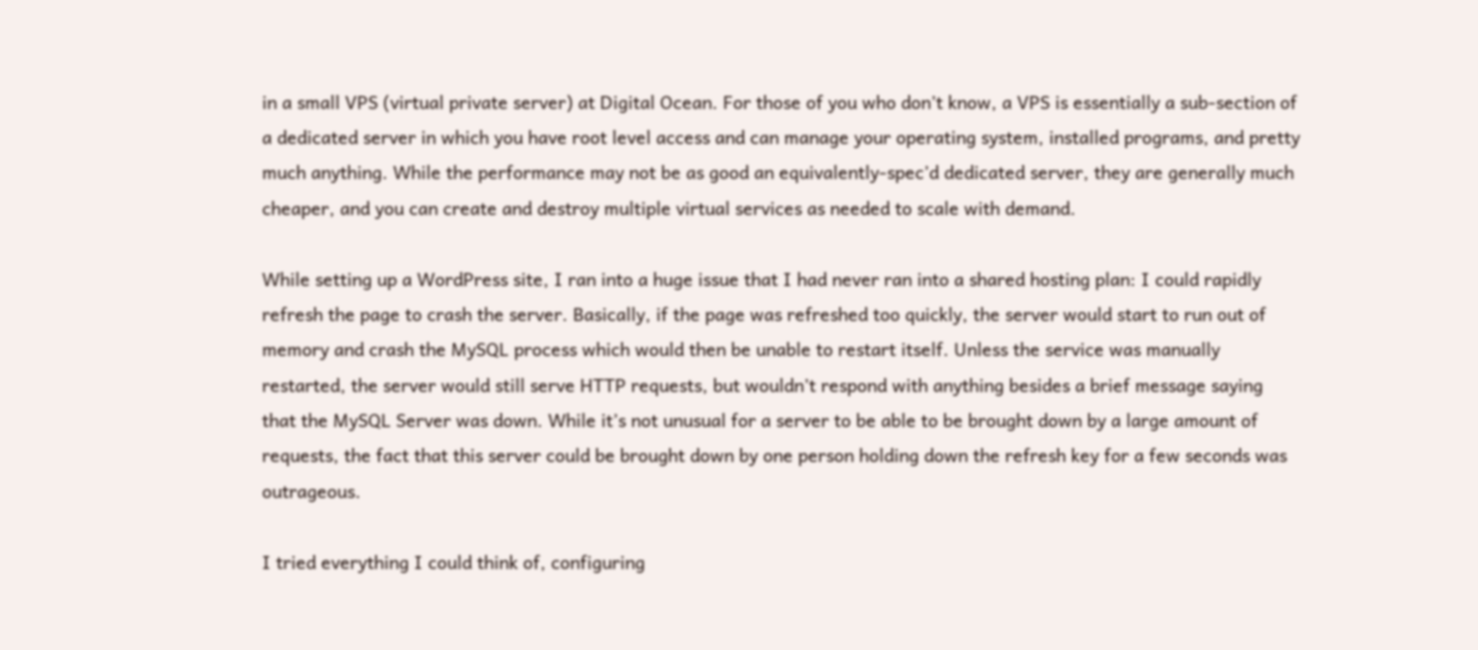in a small VPS (virtual private server) at Digital Ocean. For those of you who don’t know, a VPS is essentially a sub-section of a dedicated server in which you have root level access and can manage your operating system, installed programs, and pretty much anything. While the performance may not be as good an equivalently-spec’d dedicated server, they are generally much cheaper, and you can create and destroy multiple virtual services as needed to scale with demand.

While setting up a WordPress site, I ran into a huge issue that I had never ran into a shared hosting plan: I could rapidly refresh the page to crash the server. Basically, if the page was refreshed too quickly, the server would start to run out of memory and crash the MySQL process which would then be unable to restart itself. Unless the service was manually restarted, the server would still serve HTTP requests, but wouldn’t respond with anything besides a brief message saying that the MySQL Server was down. While it’s not unusual for a server to be able to be brought down by a large amount of requests, the fact that this server could be brought down by one person holding down the refresh key for a few seconds was outrageous.

I tried everything I could think of, configuring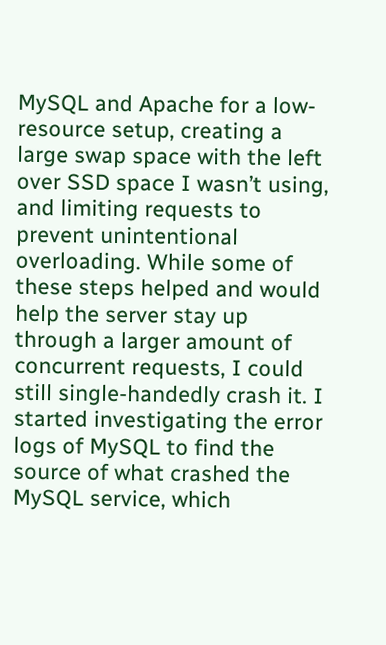MySQL and Apache for a low-resource setup, creating a large swap space with the left over SSD space I wasn’t using, and limiting requests to prevent unintentional overloading. While some of these steps helped and would help the server stay up through a larger amount of concurrent requests, I could still single-handedly crash it. I started investigating the error logs of MySQL to find the source of what crashed the MySQL service, which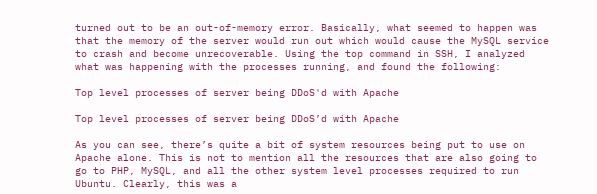turned out to be an out-of-memory error. Basically, what seemed to happen was that the memory of the server would run out which would cause the MySQL service to crash and become unrecoverable. Using the top command in SSH, I analyzed what was happening with the processes running, and found the following:

Top level processes of server being DDoS'd with Apache

Top level processes of server being DDoS’d with Apache

As you can see, there’s quite a bit of system resources being put to use on Apache alone. This is not to mention all the resources that are also going to go to PHP, MySQL, and all the other system level processes required to run Ubuntu. Clearly, this was a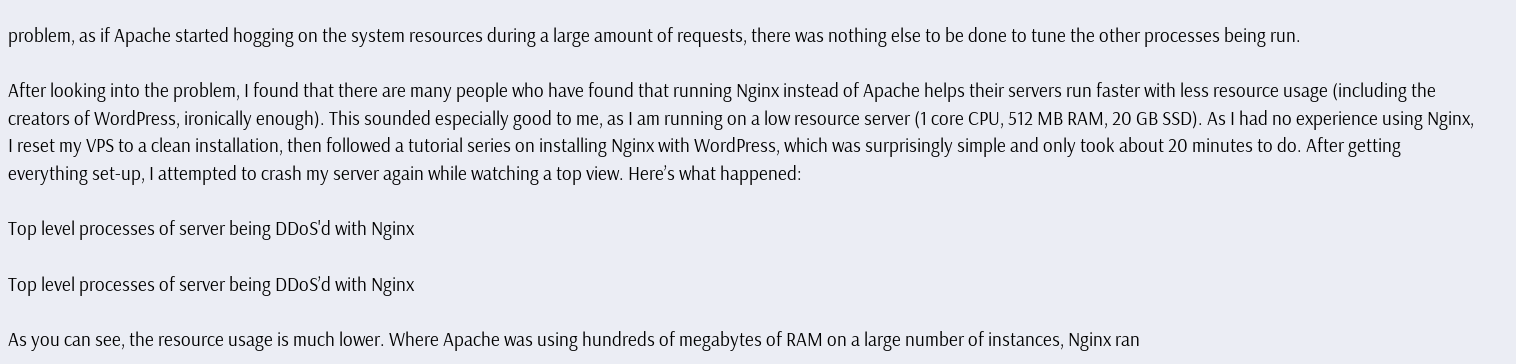problem, as if Apache started hogging on the system resources during a large amount of requests, there was nothing else to be done to tune the other processes being run.

After looking into the problem, I found that there are many people who have found that running Nginx instead of Apache helps their servers run faster with less resource usage (including the creators of WordPress, ironically enough). This sounded especially good to me, as I am running on a low resource server (1 core CPU, 512 MB RAM, 20 GB SSD). As I had no experience using Nginx, I reset my VPS to a clean installation, then followed a tutorial series on installing Nginx with WordPress, which was surprisingly simple and only took about 20 minutes to do. After getting everything set-up, I attempted to crash my server again while watching a top view. Here’s what happened:

Top level processes of server being DDoS'd with Nginx

Top level processes of server being DDoS’d with Nginx

As you can see, the resource usage is much lower. Where Apache was using hundreds of megabytes of RAM on a large number of instances, Nginx ran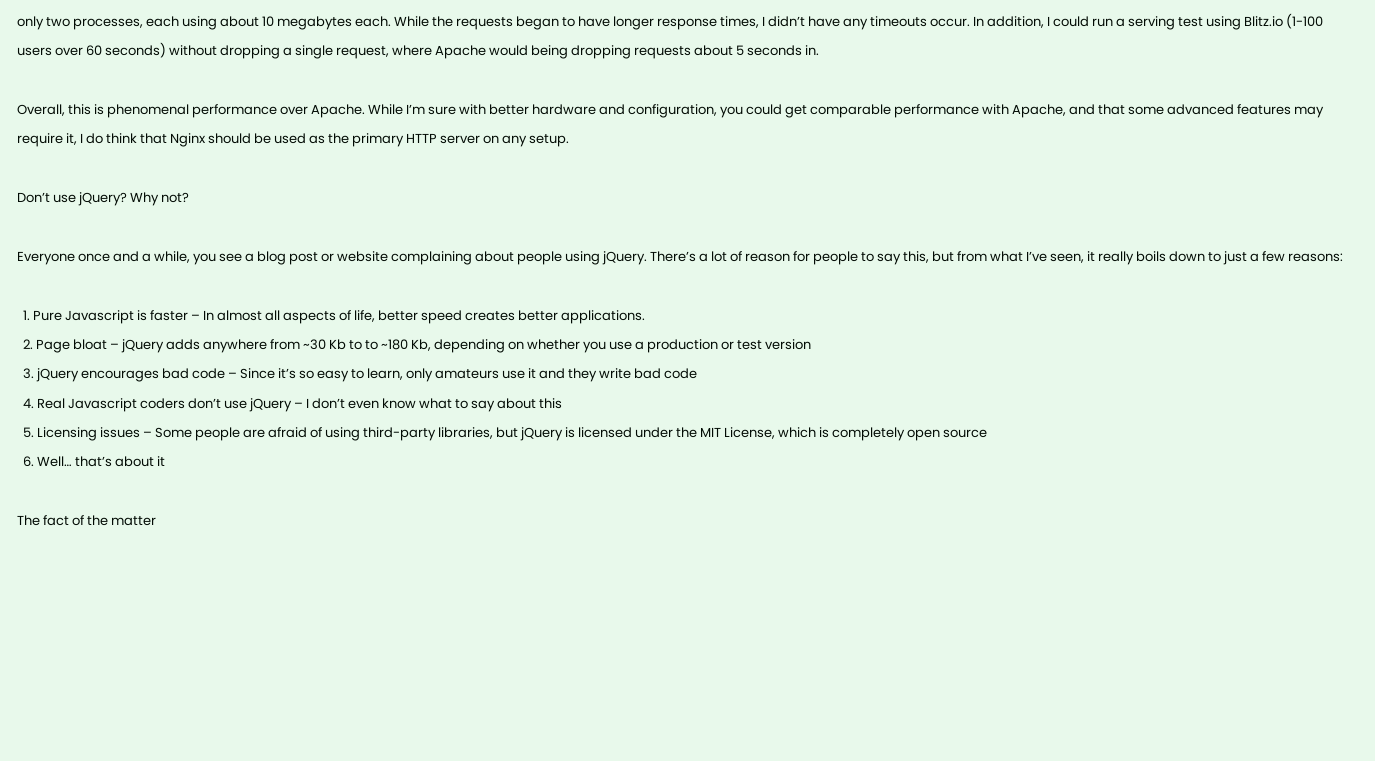only two processes, each using about 10 megabytes each. While the requests began to have longer response times, I didn’t have any timeouts occur. In addition, I could run a serving test using Blitz.io (1-100 users over 60 seconds) without dropping a single request, where Apache would being dropping requests about 5 seconds in.

Overall, this is phenomenal performance over Apache. While I’m sure with better hardware and configuration, you could get comparable performance with Apache, and that some advanced features may require it, I do think that Nginx should be used as the primary HTTP server on any setup.

Don’t use jQuery? Why not?

Everyone once and a while, you see a blog post or website complaining about people using jQuery. There’s a lot of reason for people to say this, but from what I’ve seen, it really boils down to just a few reasons:

  1. Pure Javascript is faster – In almost all aspects of life, better speed creates better applications.
  2. Page bloat – jQuery adds anywhere from ~30 Kb to to ~180 Kb, depending on whether you use a production or test version
  3. jQuery encourages bad code – Since it’s so easy to learn, only amateurs use it and they write bad code
  4. Real Javascript coders don’t use jQuery – I don’t even know what to say about this
  5. Licensing issues – Some people are afraid of using third-party libraries, but jQuery is licensed under the MIT License, which is completely open source
  6. Well… that’s about it

The fact of the matter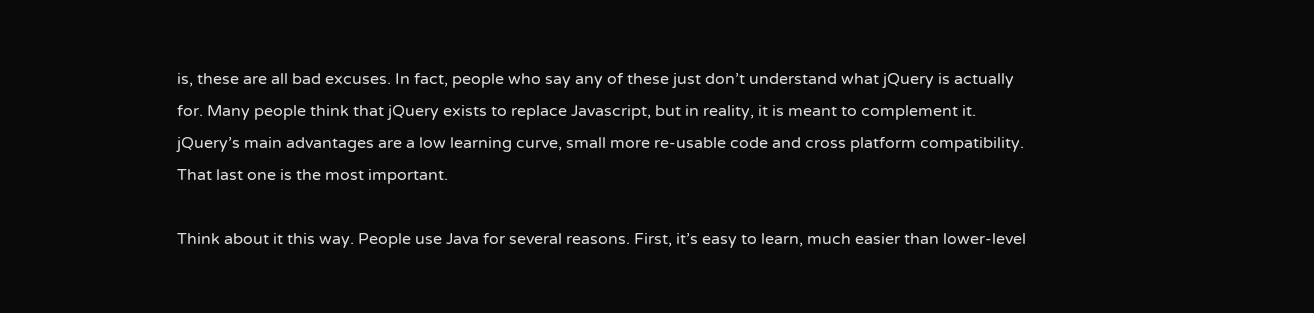is, these are all bad excuses. In fact, people who say any of these just don’t understand what jQuery is actually for. Many people think that jQuery exists to replace Javascript, but in reality, it is meant to complement it. jQuery’s main advantages are a low learning curve, small more re-usable code and cross platform compatibility. That last one is the most important.

Think about it this way. People use Java for several reasons. First, it’s easy to learn, much easier than lower-level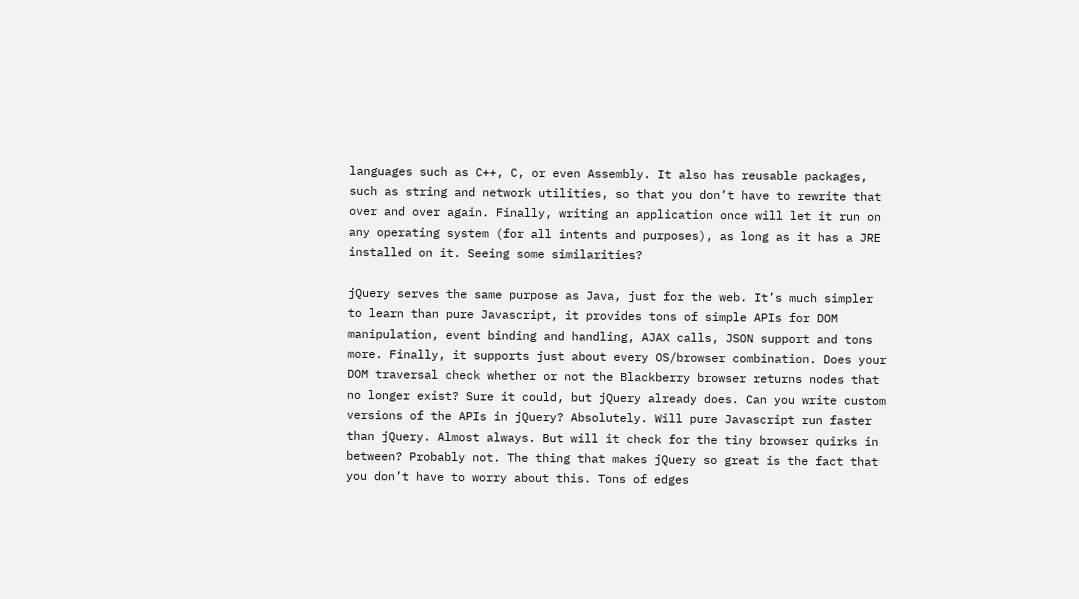languages such as C++, C, or even Assembly. It also has reusable packages, such as string and network utilities, so that you don’t have to rewrite that over and over again. Finally, writing an application once will let it run on any operating system (for all intents and purposes), as long as it has a JRE installed on it. Seeing some similarities?

jQuery serves the same purpose as Java, just for the web. It’s much simpler to learn than pure Javascript, it provides tons of simple APIs for DOM manipulation, event binding and handling, AJAX calls, JSON support and tons more. Finally, it supports just about every OS/browser combination. Does your DOM traversal check whether or not the Blackberry browser returns nodes that no longer exist? Sure it could, but jQuery already does. Can you write custom versions of the APIs in jQuery? Absolutely. Will pure Javascript run faster than jQuery. Almost always. But will it check for the tiny browser quirks in between? Probably not. The thing that makes jQuery so great is the fact that you don’t have to worry about this. Tons of edges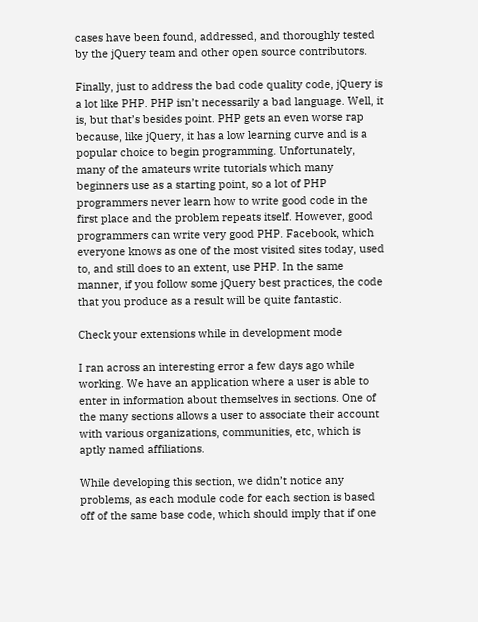cases have been found, addressed, and thoroughly tested by the jQuery team and other open source contributors.

Finally, just to address the bad code quality code, jQuery is a lot like PHP. PHP isn’t necessarily a bad language. Well, it is, but that’s besides point. PHP gets an even worse rap because, like jQuery, it has a low learning curve and is a popular choice to begin programming. Unfortunately, many of the amateurs write tutorials which many beginners use as a starting point, so a lot of PHP programmers never learn how to write good code in the first place and the problem repeats itself. However, good programmers can write very good PHP. Facebook, which everyone knows as one of the most visited sites today, used to, and still does to an extent, use PHP. In the same manner, if you follow some jQuery best practices, the code that you produce as a result will be quite fantastic.

Check your extensions while in development mode

I ran across an interesting error a few days ago while working. We have an application where a user is able to enter in information about themselves in sections. One of the many sections allows a user to associate their account with various organizations, communities, etc, which is aptly named affiliations.

While developing this section, we didn’t notice any problems, as each module code for each section is based off of the same base code, which should imply that if one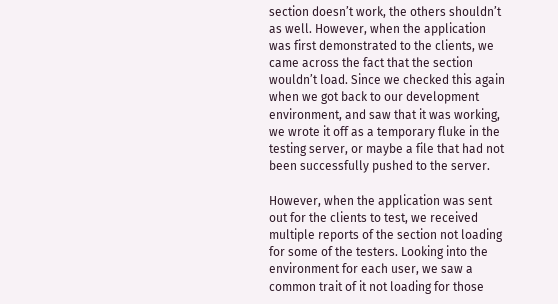section doesn’t work, the others shouldn’t as well. However, when the application was first demonstrated to the clients, we came across the fact that the section wouldn’t load. Since we checked this again when we got back to our development environment, and saw that it was working, we wrote it off as a temporary fluke in the testing server, or maybe a file that had not been successfully pushed to the server.

However, when the application was sent out for the clients to test, we received multiple reports of the section not loading for some of the testers. Looking into the environment for each user, we saw a common trait of it not loading for those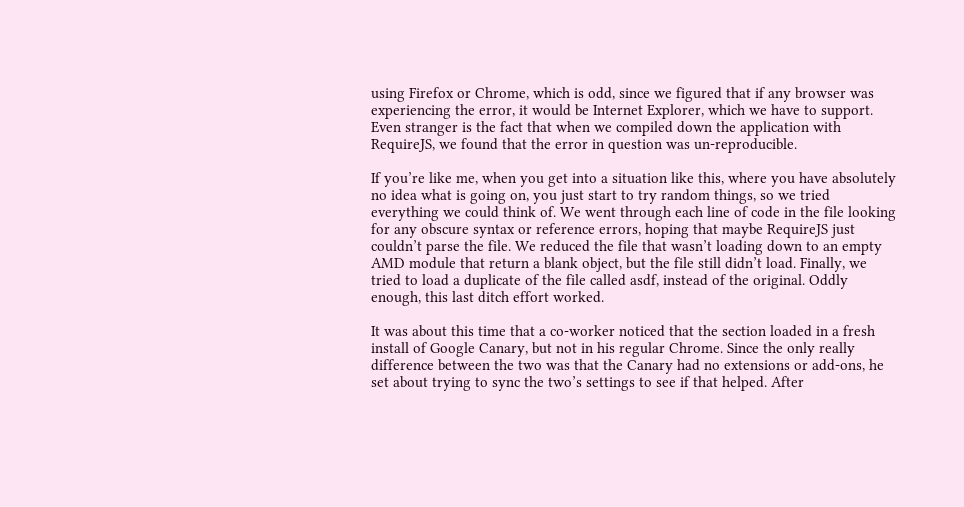using Firefox or Chrome, which is odd, since we figured that if any browser was experiencing the error, it would be Internet Explorer, which we have to support. Even stranger is the fact that when we compiled down the application with RequireJS, we found that the error in question was un-reproducible.

If you’re like me, when you get into a situation like this, where you have absolutely no idea what is going on, you just start to try random things, so we tried everything we could think of. We went through each line of code in the file looking for any obscure syntax or reference errors, hoping that maybe RequireJS just couldn’t parse the file. We reduced the file that wasn’t loading down to an empty AMD module that return a blank object, but the file still didn’t load. Finally, we tried to load a duplicate of the file called asdf, instead of the original. Oddly enough, this last ditch effort worked.

It was about this time that a co-worker noticed that the section loaded in a fresh install of Google Canary, but not in his regular Chrome. Since the only really difference between the two was that the Canary had no extensions or add-ons, he set about trying to sync the two’s settings to see if that helped. After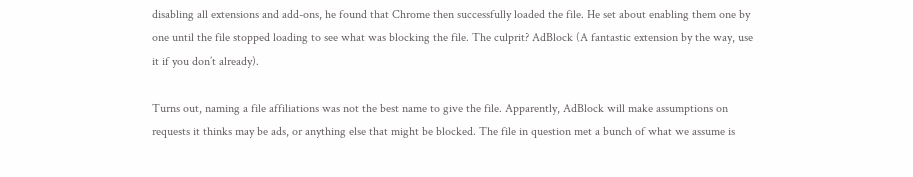disabling all extensions and add-ons, he found that Chrome then successfully loaded the file. He set about enabling them one by one until the file stopped loading to see what was blocking the file. The culprit? AdBlock (A fantastic extension by the way, use it if you don’t already).

Turns out, naming a file affiliations was not the best name to give the file. Apparently, AdBlock will make assumptions on requests it thinks may be ads, or anything else that might be blocked. The file in question met a bunch of what we assume is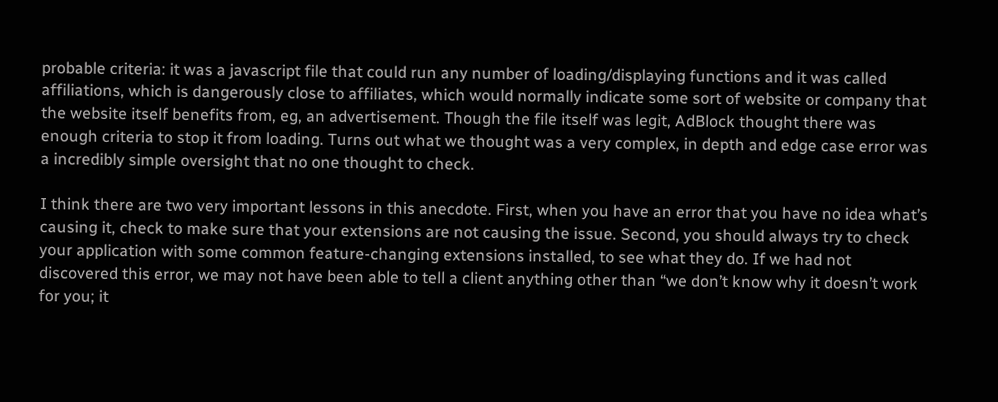probable criteria: it was a javascript file that could run any number of loading/displaying functions and it was called affiliations, which is dangerously close to affiliates, which would normally indicate some sort of website or company that the website itself benefits from, eg, an advertisement. Though the file itself was legit, AdBlock thought there was enough criteria to stop it from loading. Turns out what we thought was a very complex, in depth and edge case error was a incredibly simple oversight that no one thought to check.

I think there are two very important lessons in this anecdote. First, when you have an error that you have no idea what’s causing it, check to make sure that your extensions are not causing the issue. Second, you should always try to check your application with some common feature-changing extensions installed, to see what they do. If we had not discovered this error, we may not have been able to tell a client anything other than “we don’t know why it doesn’t work for you; it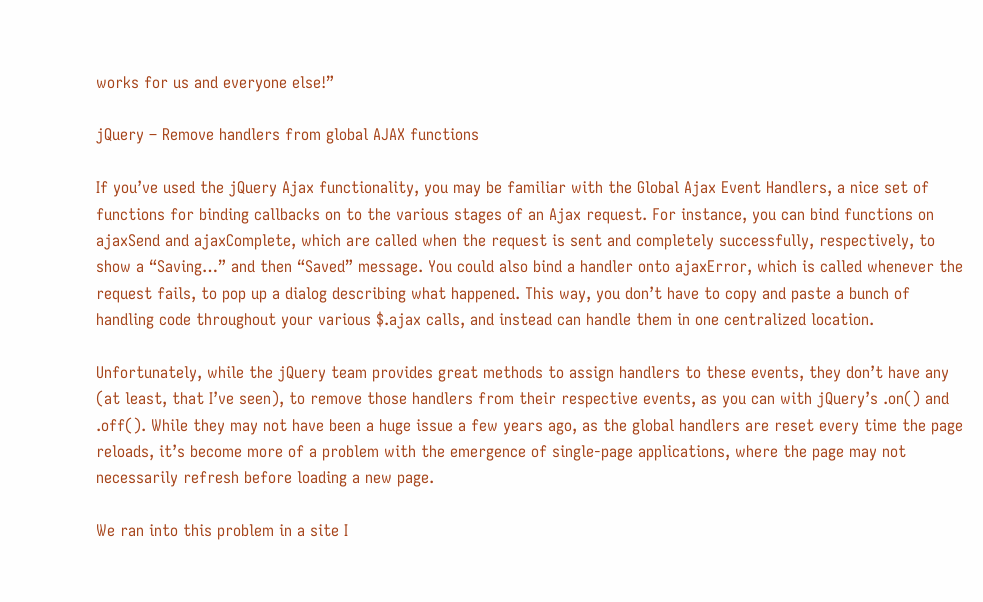works for us and everyone else!”

jQuery – Remove handlers from global AJAX functions

If you’ve used the jQuery Ajax functionality, you may be familiar with the Global Ajax Event Handlers, a nice set of functions for binding callbacks on to the various stages of an Ajax request. For instance, you can bind functions on ajaxSend and ajaxComplete, which are called when the request is sent and completely successfully, respectively, to show a “Saving…” and then “Saved” message. You could also bind a handler onto ajaxError, which is called whenever the request fails, to pop up a dialog describing what happened. This way, you don’t have to copy and paste a bunch of handling code throughout your various $.ajax calls, and instead can handle them in one centralized location.

Unfortunately, while the jQuery team provides great methods to assign handlers to these events, they don’t have any (at least, that I’ve seen), to remove those handlers from their respective events, as you can with jQuery’s .on() and .off(). While they may not have been a huge issue a few years ago, as the global handlers are reset every time the page reloads, it’s become more of a problem with the emergence of single-page applications, where the page may not necessarily refresh before loading a new page.

We ran into this problem in a site I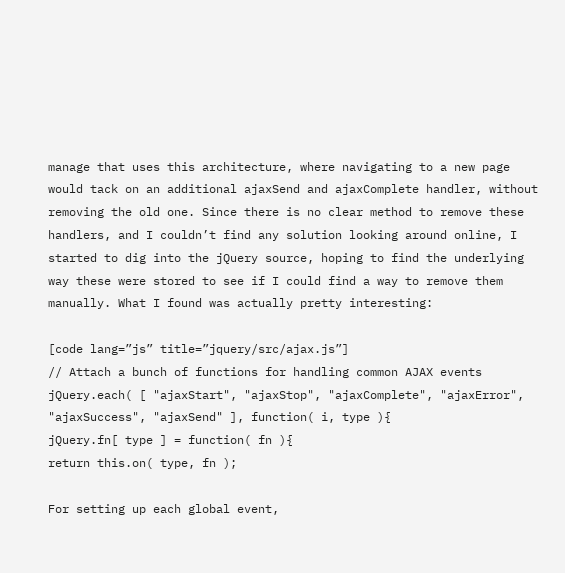manage that uses this architecture, where navigating to a new page would tack on an additional ajaxSend and ajaxComplete handler, without removing the old one. Since there is no clear method to remove these handlers, and I couldn’t find any solution looking around online, I started to dig into the jQuery source, hoping to find the underlying way these were stored to see if I could find a way to remove them manually. What I found was actually pretty interesting:

[code lang=”js” title=”jquery/src/ajax.js”]
// Attach a bunch of functions for handling common AJAX events
jQuery.each( [ "ajaxStart", "ajaxStop", "ajaxComplete", "ajaxError", "ajaxSuccess", "ajaxSend" ], function( i, type ){
jQuery.fn[ type ] = function( fn ){
return this.on( type, fn );

For setting up each global event,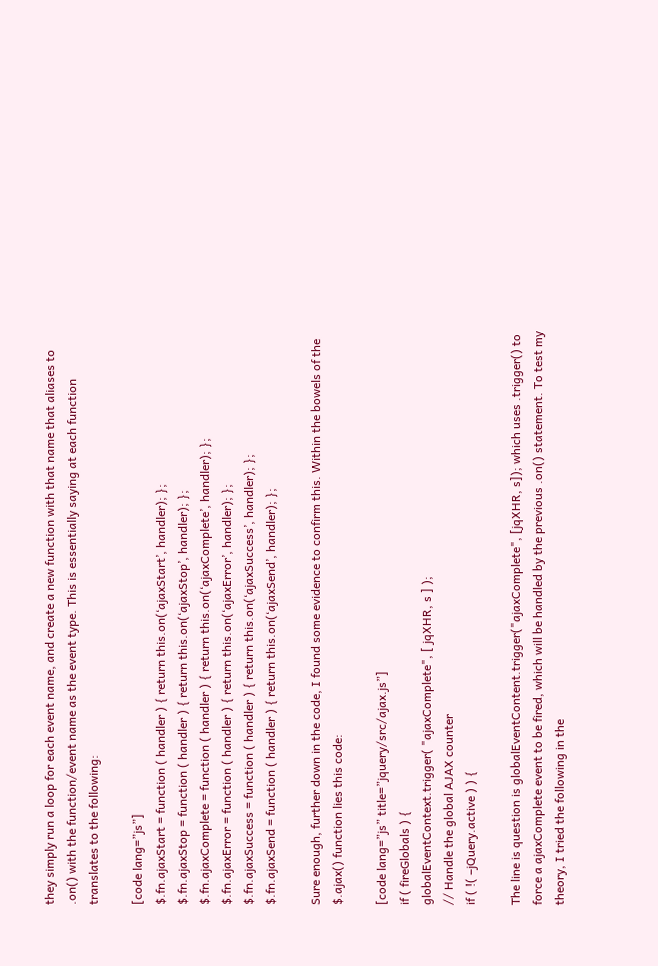they simply run a loop for each event name, and create a new function with that name that aliases to .on() with the function/event name as the event type. This is essentially saying at each function translates to the following:

[code lang=”js”]
$.fn.ajaxStart = function ( handler ) { return this.on(‘ajaxStart’, handler); };
$.fn.ajaxStop = function ( handler ) { return this.on(‘ajaxStop’, handler); };
$.fn.ajaxComplete = function ( handler ) { return this.on(‘ajaxComplete’, handler); };
$.fn.ajaxError = function ( handler ) { return this.on(‘ajaxError’, handler); };
$.fn.ajaxSuccess = function ( handler ) { return this.on(‘ajaxSuccess’, handler); };
$.fn.ajaxSend = function ( handler ) { return this.on(‘ajaxSend’, handler); };

Sure enough, further down in the code, I found some evidence to confirm this. Within the bowels of the $.ajax() function lies this code:

[code lang=”js” title=”jquery/src/ajax.js”]
if ( fireGlobals ) {
globalEventContext.trigger( "ajaxComplete", [ jqXHR, s ] );
// Handle the global AJAX counter
if ( !( –jQuery.active ) ) {

The line is question is globalEventContent.trigger("ajaxComplete", [jqXHR, s]); which uses .trigger() to force a ajaxComplete event to be fired, which will be handled by the previous .on() statement. To test my theory, I tried the following in the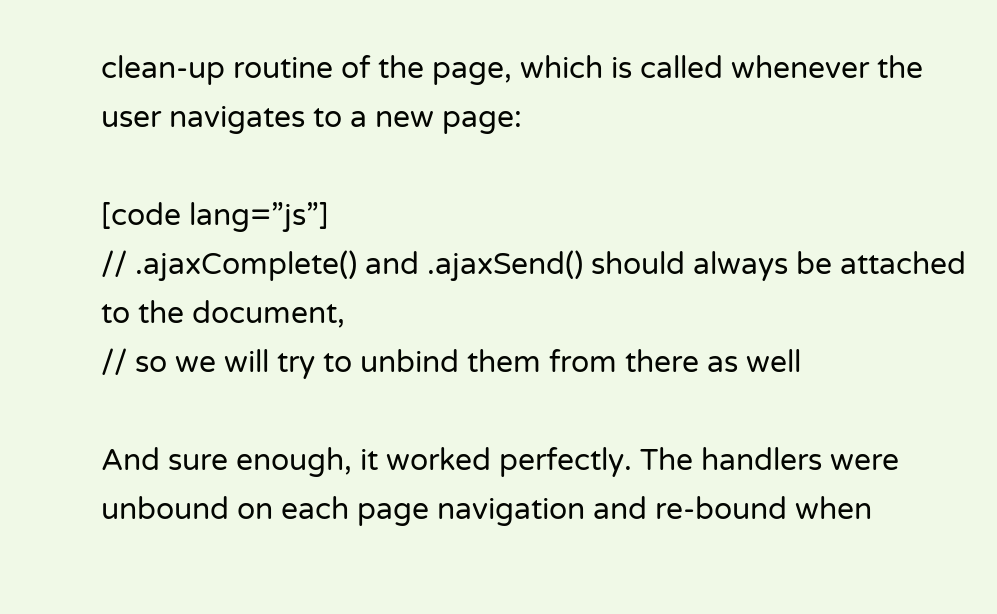clean-up routine of the page, which is called whenever the user navigates to a new page:

[code lang=”js”]
// .ajaxComplete() and .ajaxSend() should always be attached to the document,
// so we will try to unbind them from there as well

And sure enough, it worked perfectly. The handlers were unbound on each page navigation and re-bound when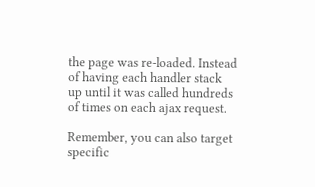the page was re-loaded. Instead of having each handler stack up until it was called hundreds of times on each ajax request.

Remember, you can also target specific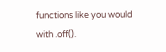functions like you would with .off().